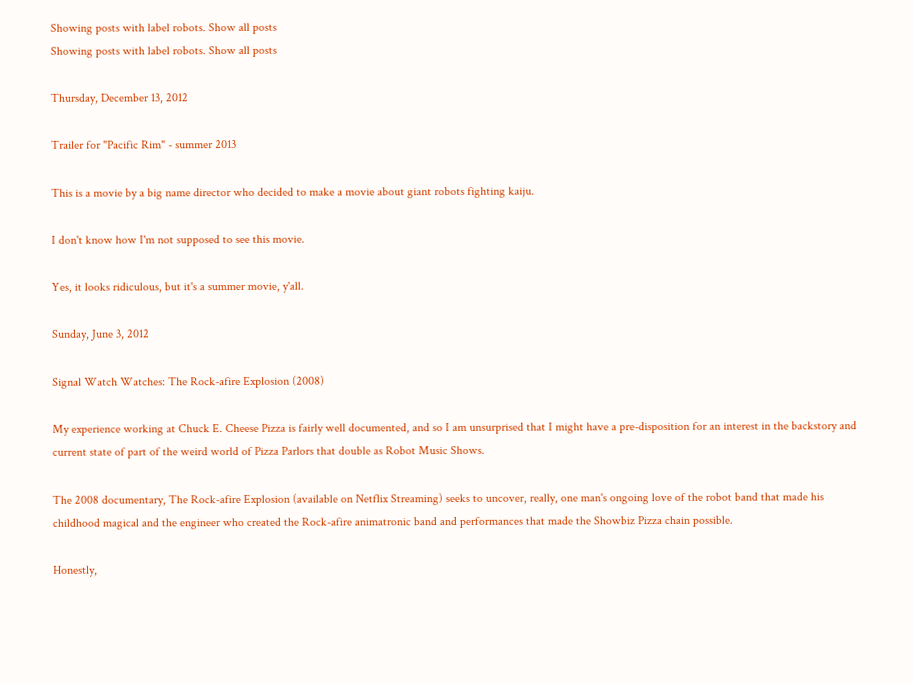Showing posts with label robots. Show all posts
Showing posts with label robots. Show all posts

Thursday, December 13, 2012

Trailer for "Pacific Rim" - summer 2013

This is a movie by a big name director who decided to make a movie about giant robots fighting kaiju.

I don't know how I'm not supposed to see this movie.

Yes, it looks ridiculous, but it's a summer movie, y'all.

Sunday, June 3, 2012

Signal Watch Watches: The Rock-afire Explosion (2008)

My experience working at Chuck E. Cheese Pizza is fairly well documented, and so I am unsurprised that I might have a pre-disposition for an interest in the backstory and current state of part of the weird world of Pizza Parlors that double as Robot Music Shows.

The 2008 documentary, The Rock-afire Explosion (available on Netflix Streaming) seeks to uncover, really, one man's ongoing love of the robot band that made his childhood magical and the engineer who created the Rock-afire animatronic band and performances that made the Showbiz Pizza chain possible.

Honestly,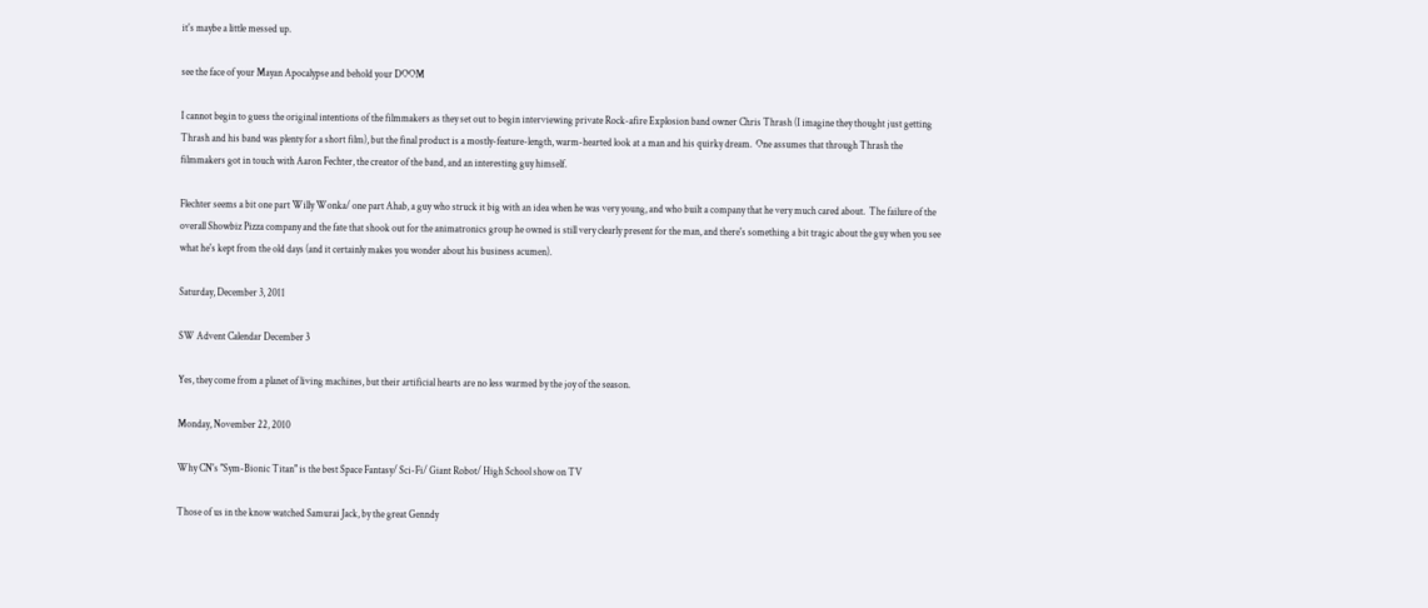it's maybe a little messed up.

see the face of your Mayan Apocalypse and behold your DOOM

I cannot begin to guess the original intentions of the filmmakers as they set out to begin interviewing private Rock-afire Explosion band owner Chris Thrash (I imagine they thought just getting Thrash and his band was plenty for a short film), but the final product is a mostly-feature-length, warm-hearted look at a man and his quirky dream.  One assumes that through Thrash the filmmakers got in touch with Aaron Fechter, the creator of the band, and an interesting guy himself.

Flechter seems a bit one part Willy Wonka/ one part Ahab, a guy who struck it big with an idea when he was very young, and who built a company that he very much cared about.  The failure of the overall Showbiz Pizza company and the fate that shook out for the animatronics group he owned is still very clearly present for the man, and there's something a bit tragic about the guy when you see what he's kept from the old days (and it certainly makes you wonder about his business acumen).

Saturday, December 3, 2011

SW Advent Calendar December 3

Yes, they come from a planet of living machines, but their artificial hearts are no less warmed by the joy of the season.

Monday, November 22, 2010

Why CN's "Sym-Bionic Titan" is the best Space Fantasy/ Sci-Fi/ Giant Robot/ High School show on TV

Those of us in the know watched Samurai Jack, by the great Genndy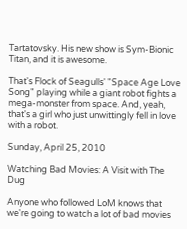Tartatovsky. His new show is Sym-Bionic Titan, and it is awesome.

That's Flock of Seagulls' "Space Age Love Song" playing while a giant robot fights a mega-monster from space. And, yeah, that's a girl who just unwittingly fell in love with a robot.

Sunday, April 25, 2010

Watching Bad Movies: A Visit with The Dug

Anyone who followed LoM knows that we're going to watch a lot of bad movies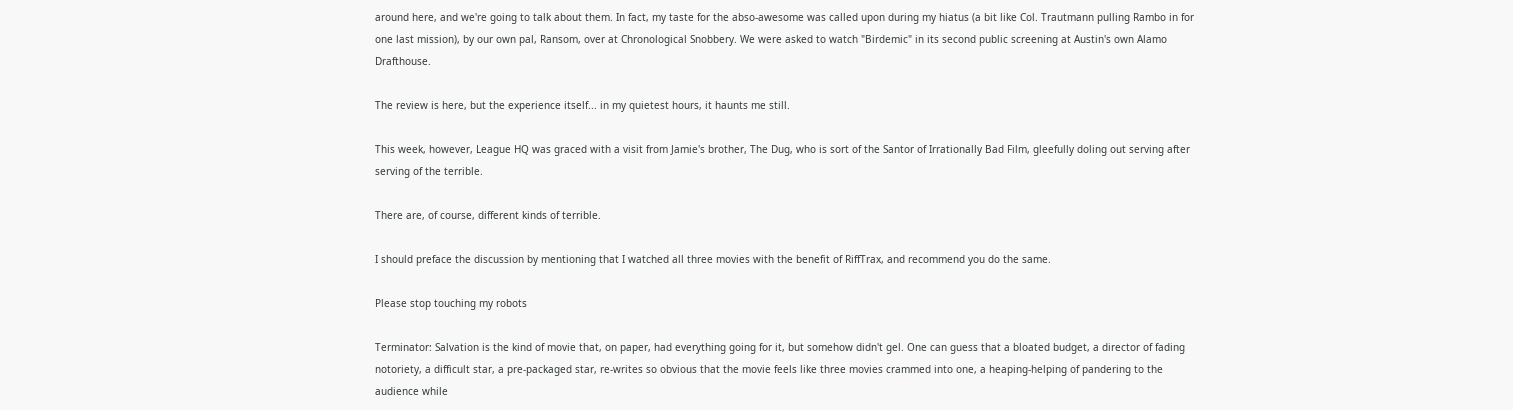around here, and we're going to talk about them. In fact, my taste for the abso-awesome was called upon during my hiatus (a bit like Col. Trautmann pulling Rambo in for one last mission), by our own pal, Ransom, over at Chronological Snobbery. We were asked to watch "Birdemic" in its second public screening at Austin's own Alamo Drafthouse.

The review is here, but the experience itself... in my quietest hours, it haunts me still.

This week, however, League HQ was graced with a visit from Jamie's brother, The Dug, who is sort of the Santor of Irrationally Bad Film, gleefully doling out serving after serving of the terrible.

There are, of course, different kinds of terrible.

I should preface the discussion by mentioning that I watched all three movies with the benefit of RiffTrax, and recommend you do the same.

Please stop touching my robots

Terminator: Salvation is the kind of movie that, on paper, had everything going for it, but somehow didn't gel. One can guess that a bloated budget, a director of fading notoriety, a difficult star, a pre-packaged star, re-writes so obvious that the movie feels like three movies crammed into one, a heaping-helping of pandering to the audience while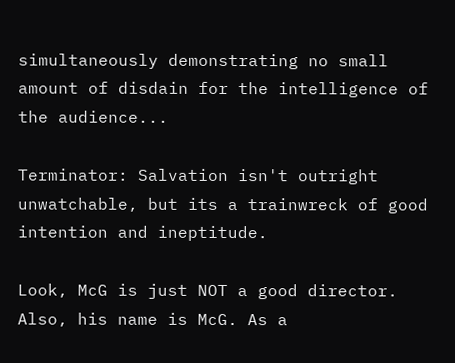simultaneously demonstrating no small amount of disdain for the intelligence of the audience...

Terminator: Salvation isn't outright unwatchable, but its a trainwreck of good intention and ineptitude.

Look, McG is just NOT a good director. Also, his name is McG. As a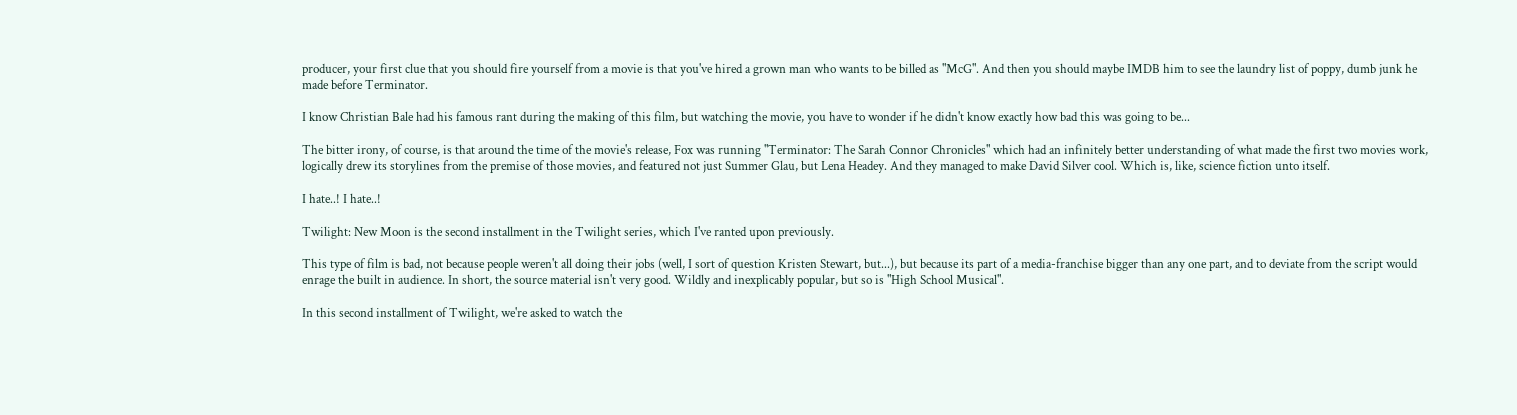producer, your first clue that you should fire yourself from a movie is that you've hired a grown man who wants to be billed as "McG". And then you should maybe IMDB him to see the laundry list of poppy, dumb junk he made before Terminator.

I know Christian Bale had his famous rant during the making of this film, but watching the movie, you have to wonder if he didn't know exactly how bad this was going to be...

The bitter irony, of course, is that around the time of the movie's release, Fox was running "Terminator: The Sarah Connor Chronicles" which had an infinitely better understanding of what made the first two movies work, logically drew its storylines from the premise of those movies, and featured not just Summer Glau, but Lena Headey. And they managed to make David Silver cool. Which is, like, science fiction unto itself.

I hate..! I hate..!

Twilight: New Moon is the second installment in the Twilight series, which I've ranted upon previously.

This type of film is bad, not because people weren't all doing their jobs (well, I sort of question Kristen Stewart, but...), but because its part of a media-franchise bigger than any one part, and to deviate from the script would enrage the built in audience. In short, the source material isn't very good. Wildly and inexplicably popular, but so is "High School Musical".

In this second installment of Twilight, we're asked to watch the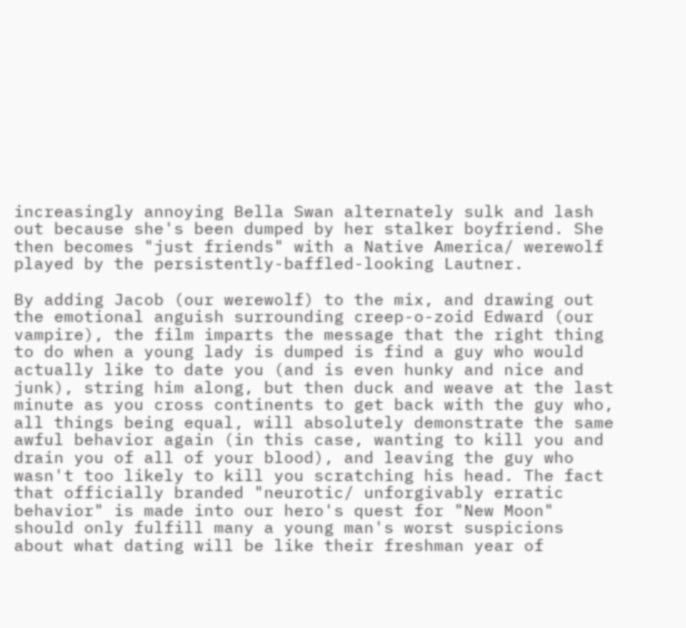increasingly annoying Bella Swan alternately sulk and lash out because she's been dumped by her stalker boyfriend. She then becomes "just friends" with a Native America/ werewolf played by the persistently-baffled-looking Lautner.

By adding Jacob (our werewolf) to the mix, and drawing out the emotional anguish surrounding creep-o-zoid Edward (our vampire), the film imparts the message that the right thing to do when a young lady is dumped is find a guy who would actually like to date you (and is even hunky and nice and junk), string him along, but then duck and weave at the last minute as you cross continents to get back with the guy who, all things being equal, will absolutely demonstrate the same awful behavior again (in this case, wanting to kill you and drain you of all of your blood), and leaving the guy who wasn't too likely to kill you scratching his head. The fact that officially branded "neurotic/ unforgivably erratic behavior" is made into our hero's quest for "New Moon" should only fulfill many a young man's worst suspicions about what dating will be like their freshman year of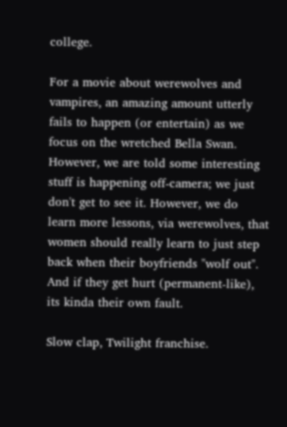college.

For a movie about werewolves and vampires, an amazing amount utterly fails to happen (or entertain) as we focus on the wretched Bella Swan. However, we are told some interesting stuff is happening off-camera; we just don't get to see it. However, we do learn more lessons, via werewolves, that women should really learn to just step back when their boyfriends "wolf out". And if they get hurt (permanent-like), its kinda their own fault.

Slow clap, Twilight franchise.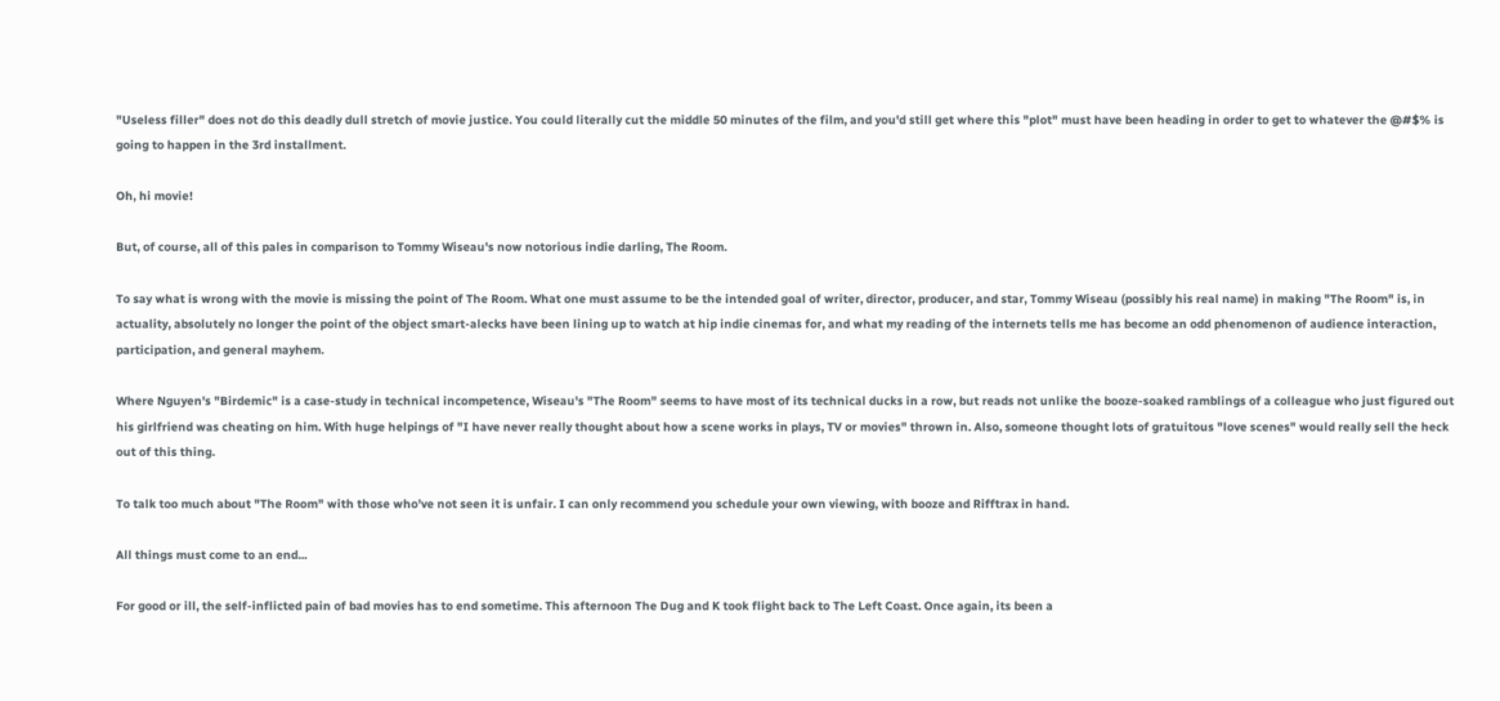"Useless filler" does not do this deadly dull stretch of movie justice. You could literally cut the middle 50 minutes of the film, and you'd still get where this "plot" must have been heading in order to get to whatever the @#$% is going to happen in the 3rd installment.

Oh, hi movie!

But, of course, all of this pales in comparison to Tommy Wiseau's now notorious indie darling, The Room.

To say what is wrong with the movie is missing the point of The Room. What one must assume to be the intended goal of writer, director, producer, and star, Tommy Wiseau (possibly his real name) in making "The Room" is, in actuality, absolutely no longer the point of the object smart-alecks have been lining up to watch at hip indie cinemas for, and what my reading of the internets tells me has become an odd phenomenon of audience interaction, participation, and general mayhem.

Where Nguyen's "Birdemic" is a case-study in technical incompetence, Wiseau's "The Room" seems to have most of its technical ducks in a row, but reads not unlike the booze-soaked ramblings of a colleague who just figured out his girlfriend was cheating on him. With huge helpings of "I have never really thought about how a scene works in plays, TV or movies" thrown in. Also, someone thought lots of gratuitous "love scenes" would really sell the heck out of this thing.

To talk too much about "The Room" with those who've not seen it is unfair. I can only recommend you schedule your own viewing, with booze and Rifftrax in hand.

All things must come to an end...

For good or ill, the self-inflicted pain of bad movies has to end sometime. This afternoon The Dug and K took flight back to The Left Coast. Once again, its been a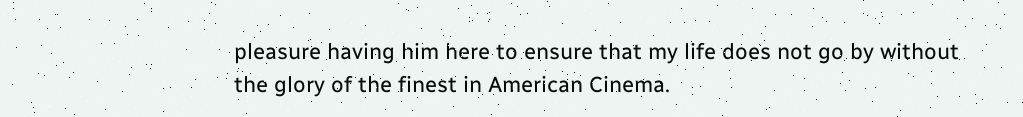pleasure having him here to ensure that my life does not go by without the glory of the finest in American Cinema.